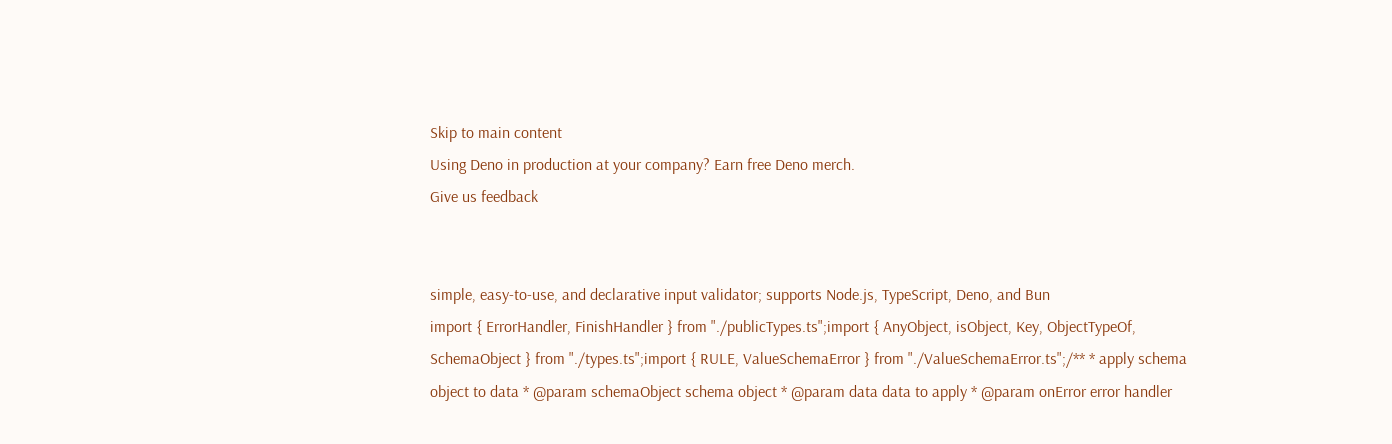Skip to main content
Using Deno in production at your company? Earn free Deno merch.
Give us feedback


simple, easy-to-use, and declarative input validator; supports Node.js, TypeScript, Deno, and Bun
import { ErrorHandler, FinishHandler } from "./publicTypes.ts";import { AnyObject, isObject, Key, ObjectTypeOf, SchemaObject } from "./types.ts";import { RULE, ValueSchemaError } from "./ValueSchemaError.ts";/** * apply schema object to data * @param schemaObject schema object * @param data data to apply * @param onError error handler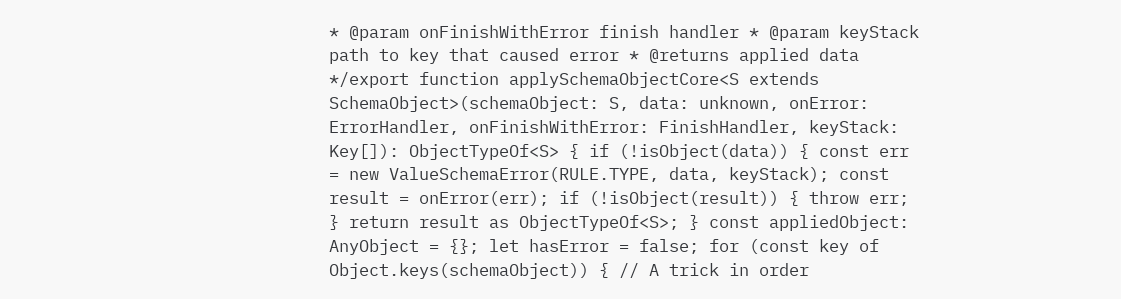* @param onFinishWithError finish handler * @param keyStack path to key that caused error * @returns applied data */export function applySchemaObjectCore<S extends SchemaObject>(schemaObject: S, data: unknown, onError: ErrorHandler, onFinishWithError: FinishHandler, keyStack: Key[]): ObjectTypeOf<S> { if (!isObject(data)) { const err = new ValueSchemaError(RULE.TYPE, data, keyStack); const result = onError(err); if (!isObject(result)) { throw err; } return result as ObjectTypeOf<S>; } const appliedObject: AnyObject = {}; let hasError = false; for (const key of Object.keys(schemaObject)) { // A trick in order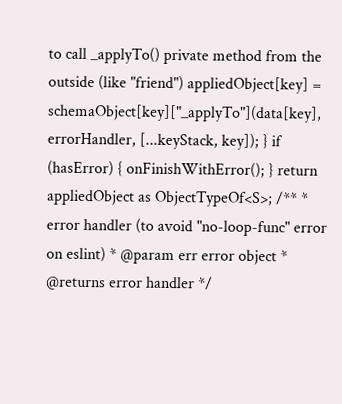to call _applyTo() private method from the outside (like "friend") appliedObject[key] = schemaObject[key]["_applyTo"](data[key], errorHandler, [...keyStack, key]); } if (hasError) { onFinishWithError(); } return appliedObject as ObjectTypeOf<S>; /** * error handler (to avoid "no-loop-func" error on eslint) * @param err error object * @returns error handler */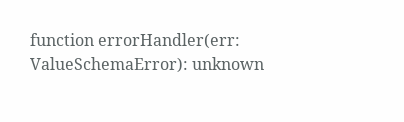function errorHandler(err: ValueSchemaError): unknown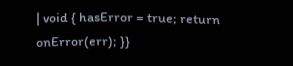| void { hasError = true; return onError(err); }}